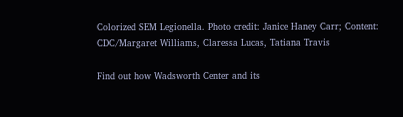Colorized SEM Legionella. Photo credit: Janice Haney Carr; Content: CDC/Margaret Williams, Claressa Lucas, Tatiana Travis

Find out how Wadsworth Center and its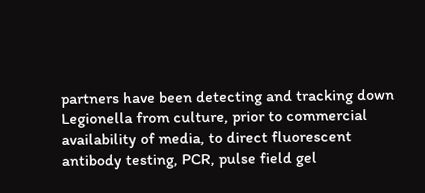partners have been detecting and tracking down Legionella from culture, prior to commercial availability of media, to direct fluorescent antibody testing, PCR, pulse field gel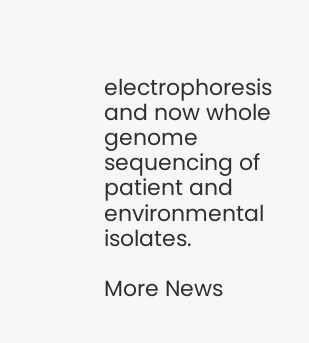electrophoresis and now whole genome sequencing of patient and environmental isolates.

More News